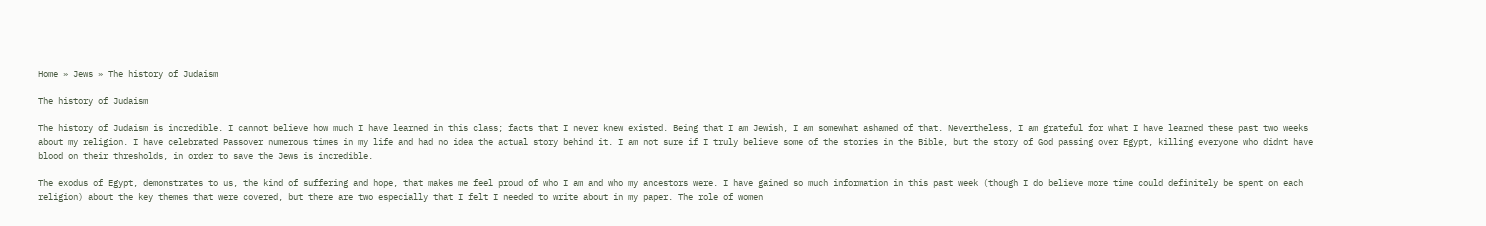Home » Jews » The history of Judaism

The history of Judaism

The history of Judaism is incredible. I cannot believe how much I have learned in this class; facts that I never knew existed. Being that I am Jewish, I am somewhat ashamed of that. Nevertheless, I am grateful for what I have learned these past two weeks about my religion. I have celebrated Passover numerous times in my life and had no idea the actual story behind it. I am not sure if I truly believe some of the stories in the Bible, but the story of God passing over Egypt, killing everyone who didnt have blood on their thresholds, in order to save the Jews is incredible.

The exodus of Egypt, demonstrates to us, the kind of suffering and hope, that makes me feel proud of who I am and who my ancestors were. I have gained so much information in this past week (though I do believe more time could definitely be spent on each religion) about the key themes that were covered, but there are two especially that I felt I needed to write about in my paper. The role of women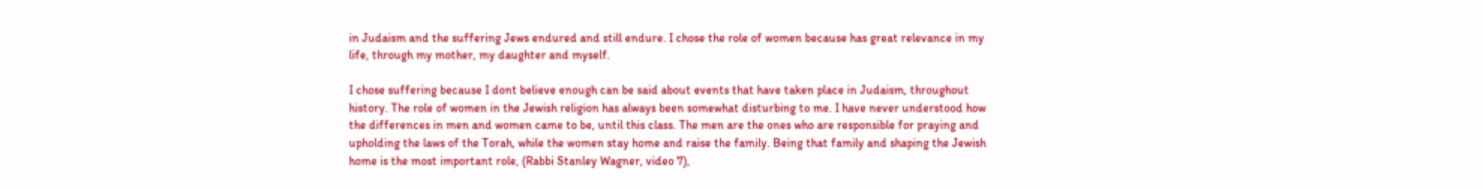in Judaism and the suffering Jews endured and still endure. I chose the role of women because has great relevance in my life, through my mother, my daughter and myself.

I chose suffering because I dont believe enough can be said about events that have taken place in Judaism, throughout history. The role of women in the Jewish religion has always been somewhat disturbing to me. I have never understood how the differences in men and women came to be, until this class. The men are the ones who are responsible for praying and upholding the laws of the Torah, while the women stay home and raise the family. Being that family and shaping the Jewish home is the most important role, (Rabbi Stanley Wagner, video 7),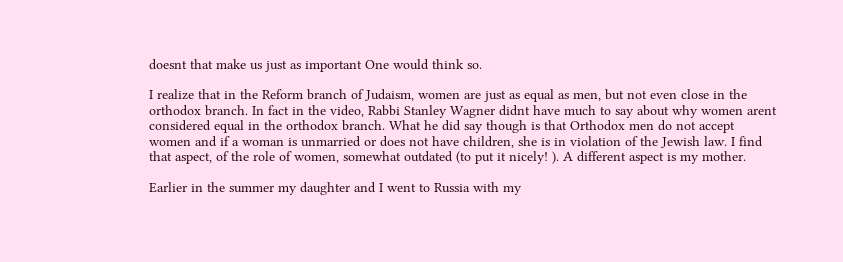doesnt that make us just as important One would think so.

I realize that in the Reform branch of Judaism, women are just as equal as men, but not even close in the orthodox branch. In fact in the video, Rabbi Stanley Wagner didnt have much to say about why women arent considered equal in the orthodox branch. What he did say though is that Orthodox men do not accept women and if a woman is unmarried or does not have children, she is in violation of the Jewish law. I find that aspect, of the role of women, somewhat outdated (to put it nicely! ). A different aspect is my mother.

Earlier in the summer my daughter and I went to Russia with my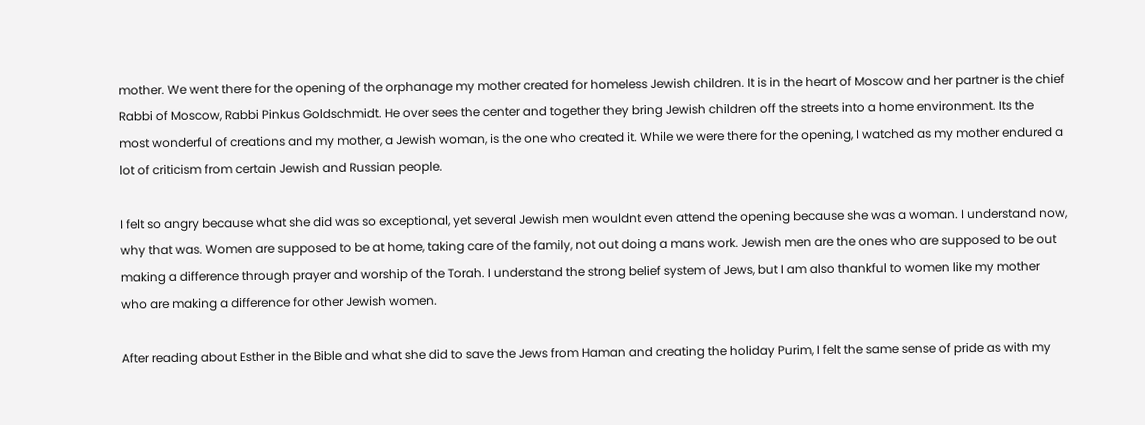mother. We went there for the opening of the orphanage my mother created for homeless Jewish children. It is in the heart of Moscow and her partner is the chief Rabbi of Moscow, Rabbi Pinkus Goldschmidt. He over sees the center and together they bring Jewish children off the streets into a home environment. Its the most wonderful of creations and my mother, a Jewish woman, is the one who created it. While we were there for the opening, I watched as my mother endured a lot of criticism from certain Jewish and Russian people.

I felt so angry because what she did was so exceptional, yet several Jewish men wouldnt even attend the opening because she was a woman. I understand now, why that was. Women are supposed to be at home, taking care of the family, not out doing a mans work. Jewish men are the ones who are supposed to be out making a difference through prayer and worship of the Torah. I understand the strong belief system of Jews, but I am also thankful to women like my mother who are making a difference for other Jewish women.

After reading about Esther in the Bible and what she did to save the Jews from Haman and creating the holiday Purim, I felt the same sense of pride as with my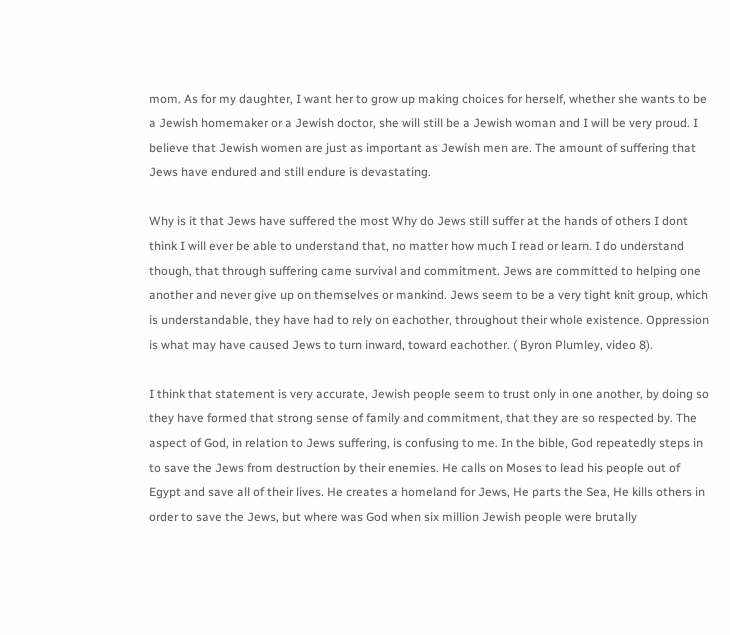mom. As for my daughter, I want her to grow up making choices for herself, whether she wants to be a Jewish homemaker or a Jewish doctor, she will still be a Jewish woman and I will be very proud. I believe that Jewish women are just as important as Jewish men are. The amount of suffering that Jews have endured and still endure is devastating.

Why is it that Jews have suffered the most Why do Jews still suffer at the hands of others I dont think I will ever be able to understand that, no matter how much I read or learn. I do understand though, that through suffering came survival and commitment. Jews are committed to helping one another and never give up on themselves or mankind. Jews seem to be a very tight knit group, which is understandable, they have had to rely on eachother, throughout their whole existence. Oppression is what may have caused Jews to turn inward, toward eachother. ( Byron Plumley, video 8).

I think that statement is very accurate, Jewish people seem to trust only in one another, by doing so they have formed that strong sense of family and commitment, that they are so respected by. The aspect of God, in relation to Jews suffering, is confusing to me. In the bible, God repeatedly steps in to save the Jews from destruction by their enemies. He calls on Moses to lead his people out of Egypt and save all of their lives. He creates a homeland for Jews, He parts the Sea, He kills others in order to save the Jews, but where was God when six million Jewish people were brutally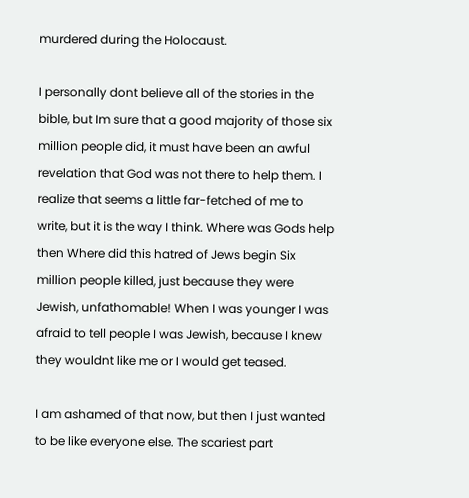murdered during the Holocaust.

I personally dont believe all of the stories in the bible, but Im sure that a good majority of those six million people did, it must have been an awful revelation that God was not there to help them. I realize that seems a little far-fetched of me to write, but it is the way I think. Where was Gods help then Where did this hatred of Jews begin Six million people killed, just because they were Jewish, unfathomable! When I was younger I was afraid to tell people I was Jewish, because I knew they wouldnt like me or I would get teased.

I am ashamed of that now, but then I just wanted to be like everyone else. The scariest part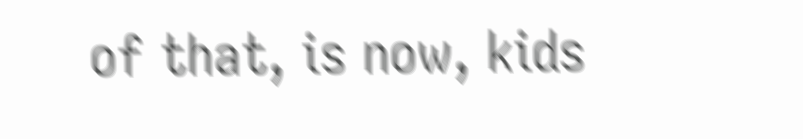of that, is now, kids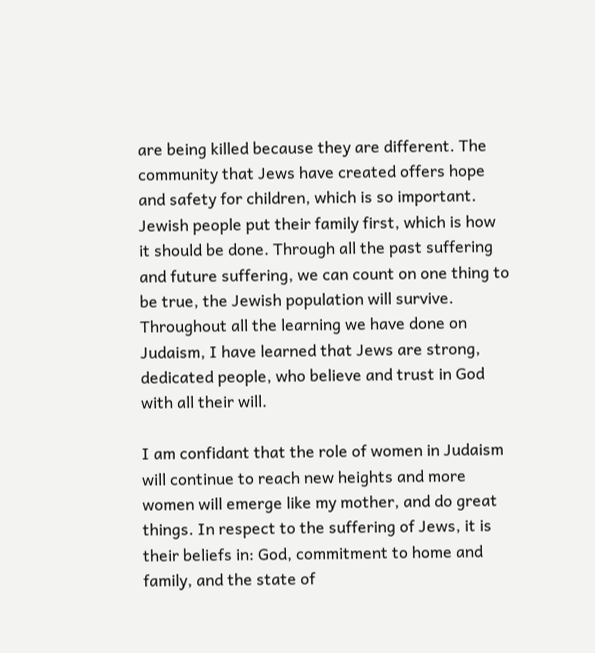are being killed because they are different. The community that Jews have created offers hope and safety for children, which is so important. Jewish people put their family first, which is how it should be done. Through all the past suffering and future suffering, we can count on one thing to be true, the Jewish population will survive. Throughout all the learning we have done on Judaism, I have learned that Jews are strong, dedicated people, who believe and trust in God with all their will.

I am confidant that the role of women in Judaism will continue to reach new heights and more women will emerge like my mother, and do great things. In respect to the suffering of Jews, it is their beliefs in: God, commitment to home and family, and the state of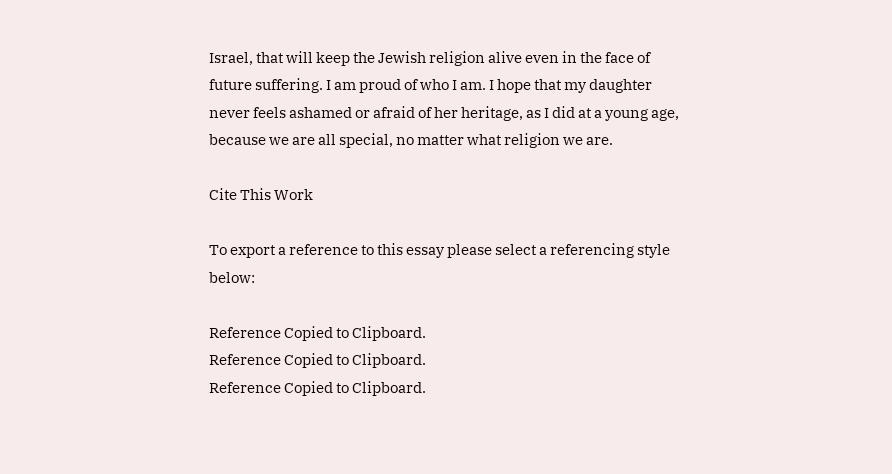Israel, that will keep the Jewish religion alive even in the face of future suffering. I am proud of who I am. I hope that my daughter never feels ashamed or afraid of her heritage, as I did at a young age, because we are all special, no matter what religion we are.

Cite This Work

To export a reference to this essay please select a referencing style below:

Reference Copied to Clipboard.
Reference Copied to Clipboard.
Reference Copied to Clipboard.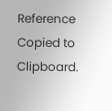Reference Copied to Clipboard.